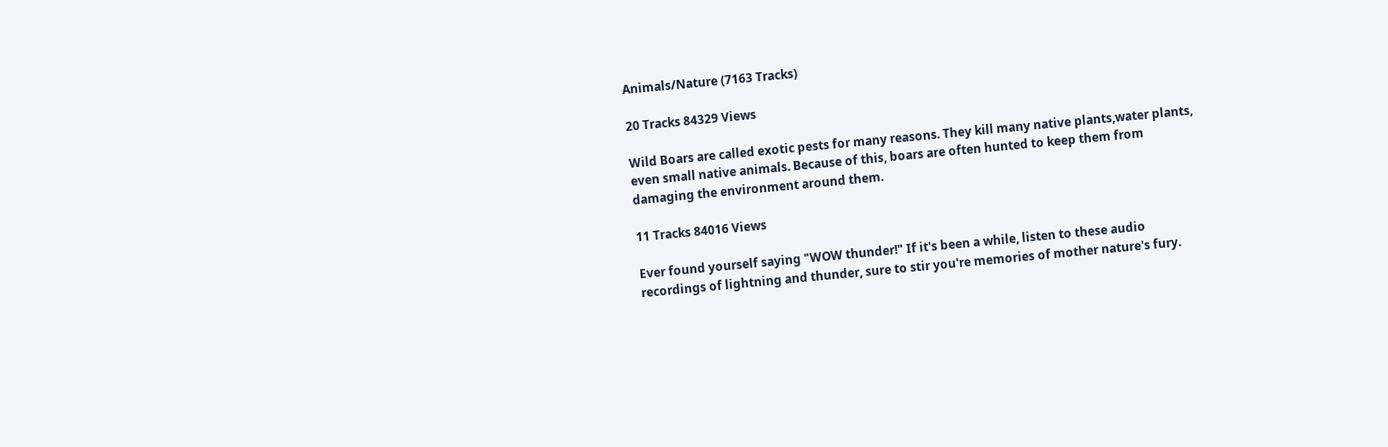Animals/Nature (7163 Tracks)

20 Tracks 84329 Views

Wild Boars are called exotic pests for many reasons. They kill many native plants,water plants, even small native animals. Because of this, boars are often hunted to keep them from damaging the environment around them.

11 Tracks 84016 Views

Ever found yourself saying "WOW thunder!" If it's been a while, listen to these audio recordings of lightning and thunder, sure to stir you're memories of mother nature's fury.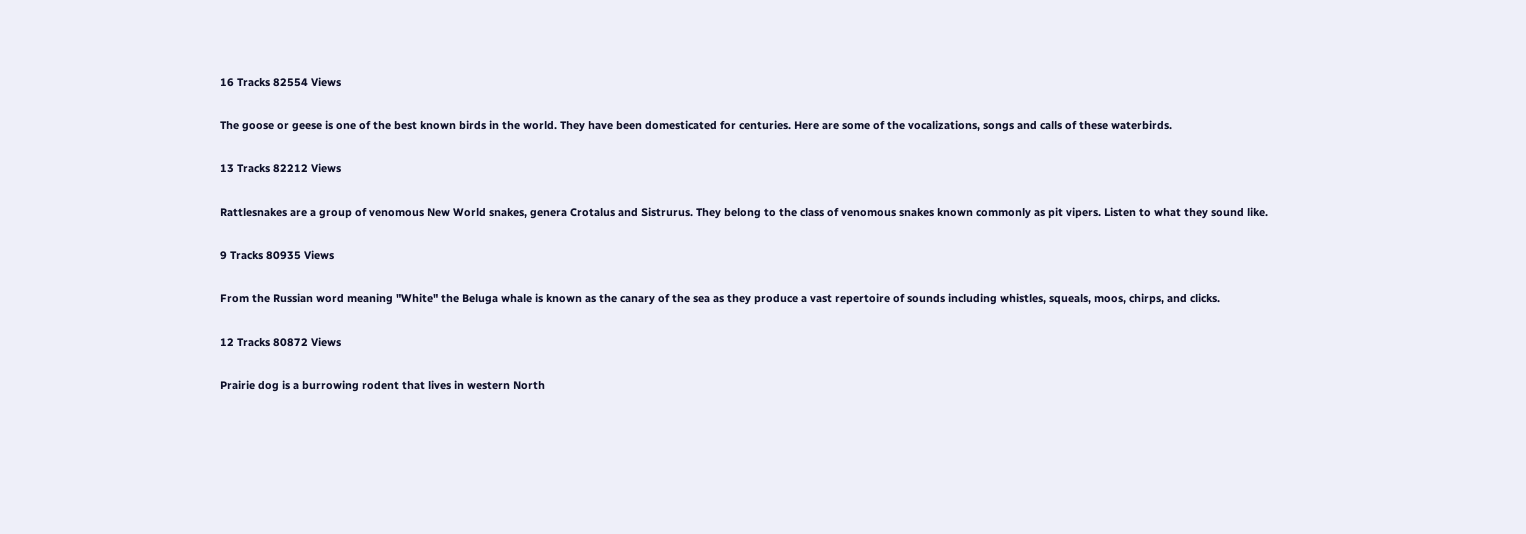16 Tracks 82554 Views

The goose or geese is one of the best known birds in the world. They have been domesticated for centuries. Here are some of the vocalizations, songs and calls of these waterbirds.

13 Tracks 82212 Views

Rattlesnakes are a group of venomous New World snakes, genera Crotalus and Sistrurus. They belong to the class of venomous snakes known commonly as pit vipers. Listen to what they sound like.

9 Tracks 80935 Views

From the Russian word meaning "White" the Beluga whale is known as the canary of the sea as they produce a vast repertoire of sounds including whistles, squeals, moos, chirps, and clicks.

12 Tracks 80872 Views

Prairie dog is a burrowing rodent that lives in western North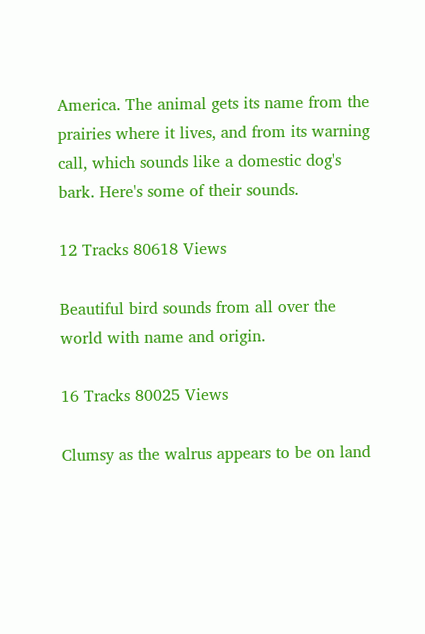America. The animal gets its name from the prairies where it lives, and from its warning call, which sounds like a domestic dog's bark. Here's some of their sounds.

12 Tracks 80618 Views

Beautiful bird sounds from all over the world with name and origin.

16 Tracks 80025 Views

Clumsy as the walrus appears to be on land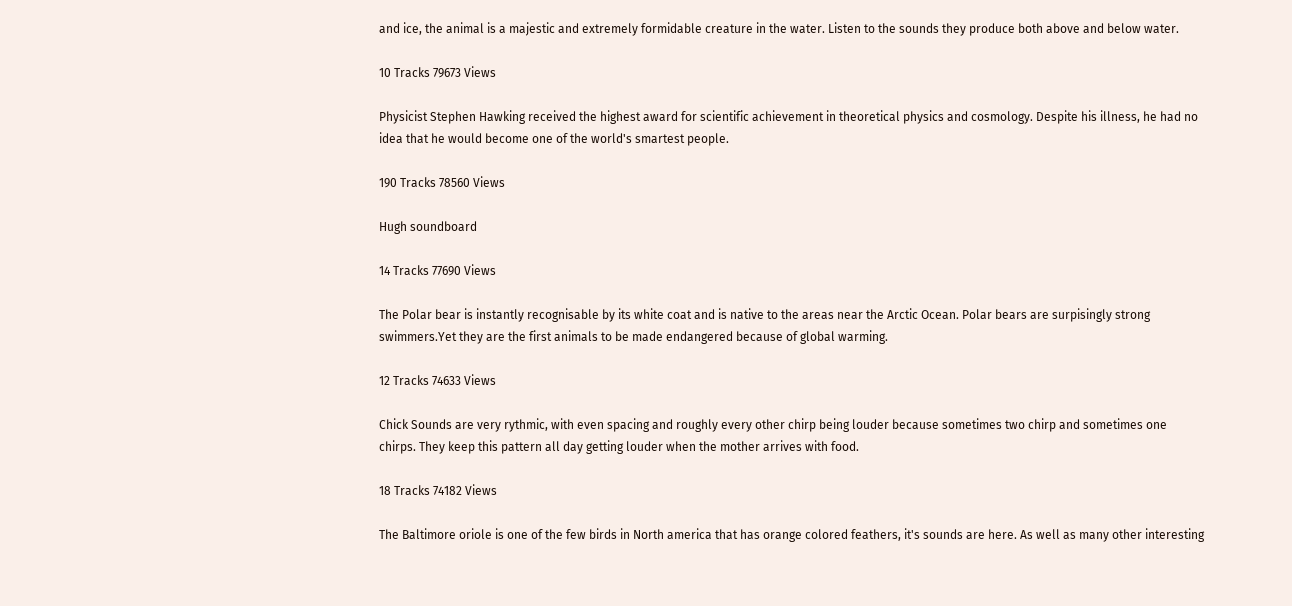and ice, the animal is a majestic and extremely formidable creature in the water. Listen to the sounds they produce both above and below water.

10 Tracks 79673 Views

Physicist Stephen Hawking received the highest award for scientific achievement in theoretical physics and cosmology. Despite his illness, he had no idea that he would become one of the world's smartest people.

190 Tracks 78560 Views

Hugh soundboard

14 Tracks 77690 Views

The Polar bear is instantly recognisable by its white coat and is native to the areas near the Arctic Ocean. Polar bears are surpisingly strong swimmers.Yet they are the first animals to be made endangered because of global warming.

12 Tracks 74633 Views

Chick Sounds are very rythmic, with even spacing and roughly every other chirp being louder because sometimes two chirp and sometimes one chirps. They keep this pattern all day getting louder when the mother arrives with food.

18 Tracks 74182 Views

The Baltimore oriole is one of the few birds in North america that has orange colored feathers, it's sounds are here. As well as many other interesting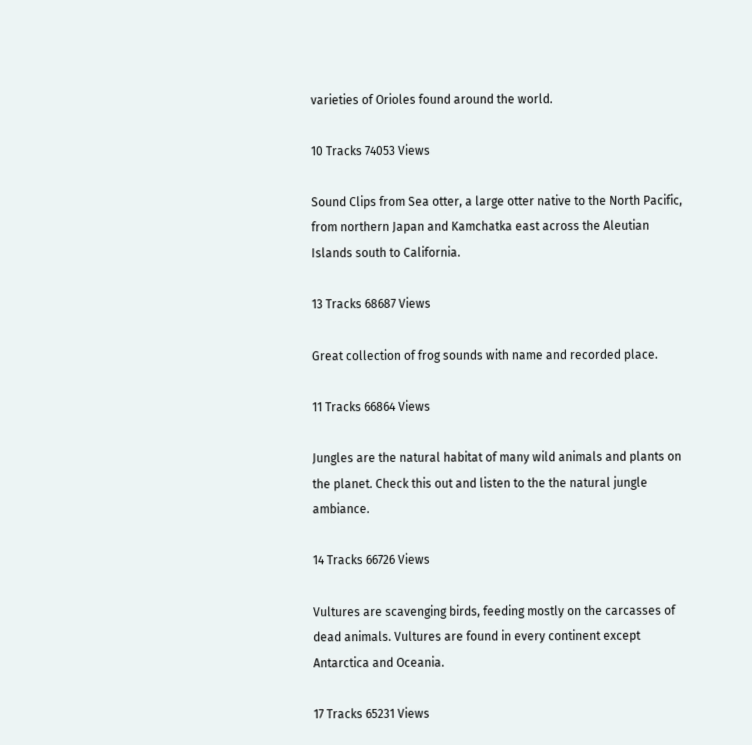varieties of Orioles found around the world.

10 Tracks 74053 Views

Sound Clips from Sea otter, a large otter native to the North Pacific, from northern Japan and Kamchatka east across the Aleutian Islands south to California.

13 Tracks 68687 Views

Great collection of frog sounds with name and recorded place.

11 Tracks 66864 Views

Jungles are the natural habitat of many wild animals and plants on the planet. Check this out and listen to the the natural jungle ambiance.

14 Tracks 66726 Views

Vultures are scavenging birds, feeding mostly on the carcasses of dead animals. Vultures are found in every continent except Antarctica and Oceania.

17 Tracks 65231 Views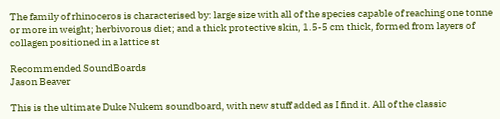The family of rhinoceros is characterised by: large size with all of the species capable of reaching one tonne or more in weight; herbivorous diet; and a thick protective skin, 1.5-5 cm thick, formed from layers of collagen positioned in a lattice st

Recommended SoundBoards
Jason Beaver

This is the ultimate Duke Nukem soundboard, with new stuff added as I find it. All of the classic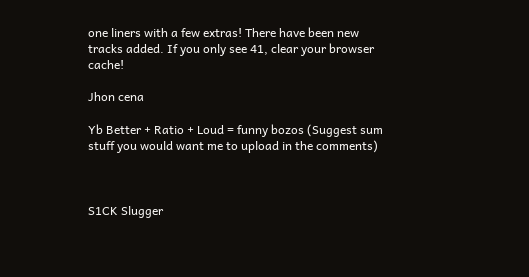one liners with a few extras! There have been new tracks added. If you only see 41, clear your browser cache!

Jhon cena

Yb Better + Ratio + Loud = funny bozos (Suggest sum stuff you would want me to upload in the comments)



S1CK Slugger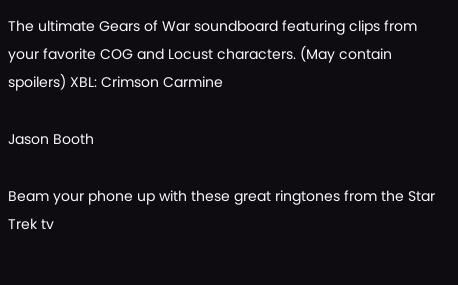The ultimate Gears of War soundboard featuring clips from your favorite COG and Locust characters. (May contain spoilers) XBL: Crimson Carmine

Jason Booth

Beam your phone up with these great ringtones from the Star Trek tv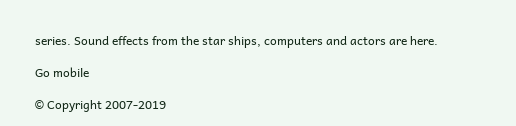series. Sound effects from the star ships, computers and actors are here.

Go mobile

© Copyright 2007-2019